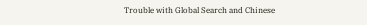Trouble with Global Search and Chinese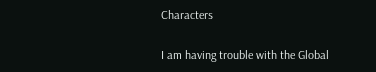Characters

I am having trouble with the Global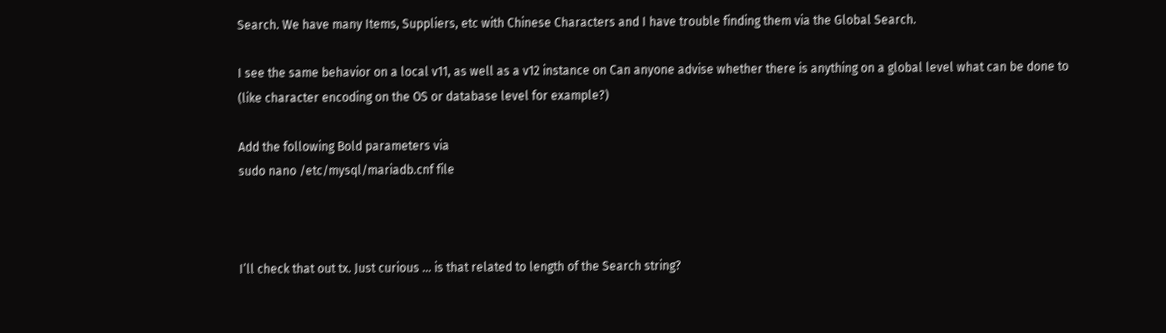Search. We have many Items, Suppliers, etc with Chinese Characters and I have trouble finding them via the Global Search.

I see the same behavior on a local v11, as well as a v12 instance on Can anyone advise whether there is anything on a global level what can be done to (like character encoding on the OS or database level for example?)

Add the following Bold parameters via
sudo nano /etc/mysql/mariadb.cnf file



I’ll check that out tx. Just curious … is that related to length of the Search string?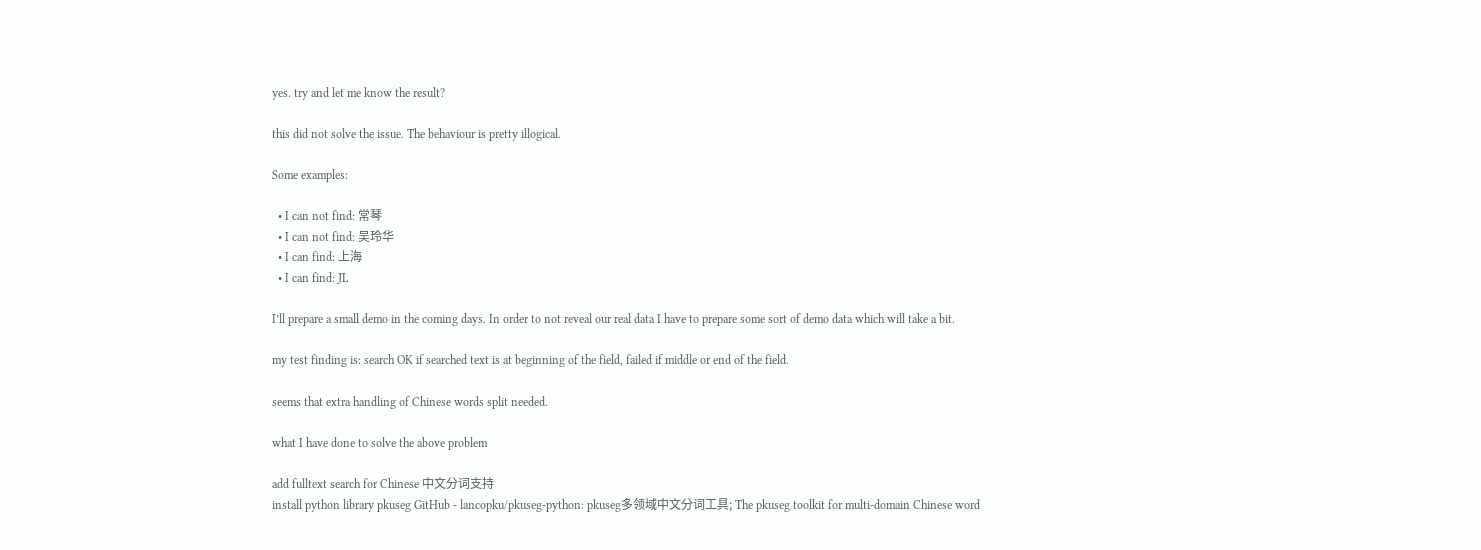yes. try and let me know the result?

this did not solve the issue. The behaviour is pretty illogical.

Some examples:

  • I can not find: 常琴
  • I can not find: 吴玲华
  • I can find: 上海
  • I can find: JL

I’ll prepare a small demo in the coming days. In order to not reveal our real data I have to prepare some sort of demo data which will take a bit.

my test finding is: search OK if searched text is at beginning of the field, failed if middle or end of the field.

seems that extra handling of Chinese words split needed.

what I have done to solve the above problem

add fulltext search for Chinese 中文分词支持
install python library pkuseg GitHub - lancopku/pkuseg-python: pkuseg多领域中文分词工具; The pkuseg toolkit for multi-domain Chinese word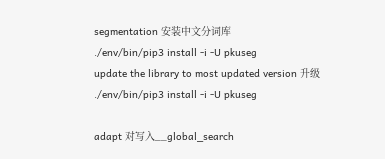segmentation 安装中文分词库
./env/bin/pip3 install -i -U pkuseg
update the library to most updated version 升级
./env/bin/pip3 install -i -U pkuseg

adapt 对写入__global_search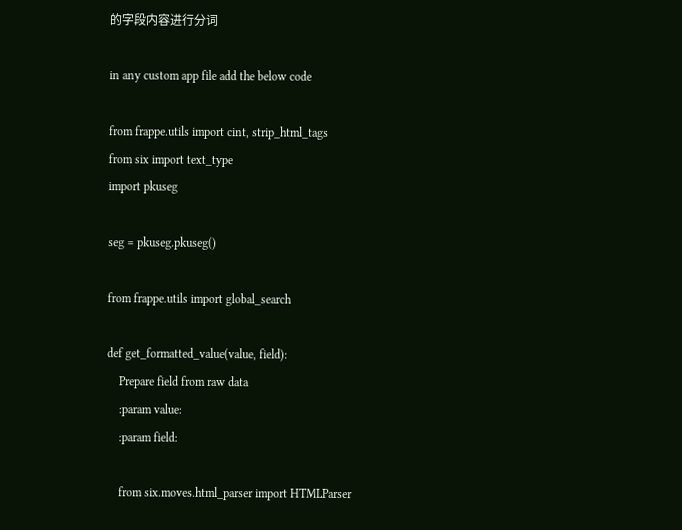的字段内容进行分词

in any custom app file add the below code

from frappe.utils import cint, strip_html_tags
from six import text_type
import pkuseg

seg = pkuseg.pkuseg()

from frappe.utils import global_search

def get_formatted_value(value, field):
    Prepare field from raw data
    :param value:
    :param field:

    from six.moves.html_parser import HTMLParser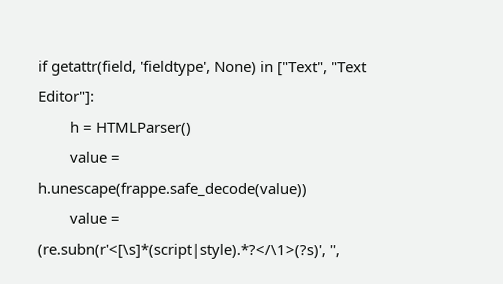if getattr(field, 'fieldtype', None) in ["Text", "Text Editor"]:
        h = HTMLParser()
        value = h.unescape(frappe.safe_decode(value))
        value = (re.subn(r'<[\s]*(script|style).*?</\1>(?s)', '',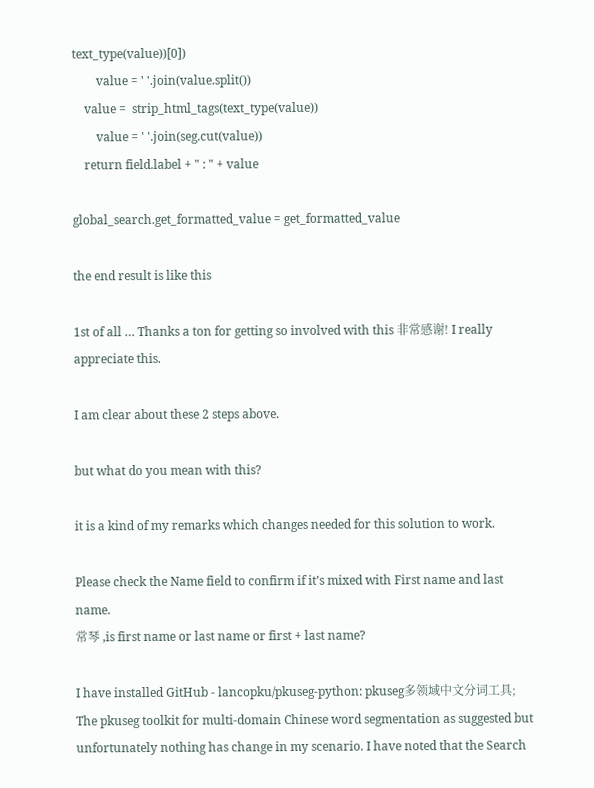text_type(value))[0])
        value = ' '.join(value.split())
    value =  strip_html_tags(text_type(value))
        value = ' '.join(seg.cut(value))
    return field.label + " : " + value

global_search.get_formatted_value = get_formatted_value

the end result is like this

1st of all … Thanks a ton for getting so involved with this 非常感谢! I really appreciate this.

I am clear about these 2 steps above.

but what do you mean with this?

it is a kind of my remarks which changes needed for this solution to work.

Please check the Name field to confirm if it’s mixed with First name and last name.
常琴 ,is first name or last name or first + last name?

I have installed GitHub - lancopku/pkuseg-python: pkuseg多领域中文分词工具; The pkuseg toolkit for multi-domain Chinese word segmentation as suggested but unfortunately nothing has change in my scenario. I have noted that the Search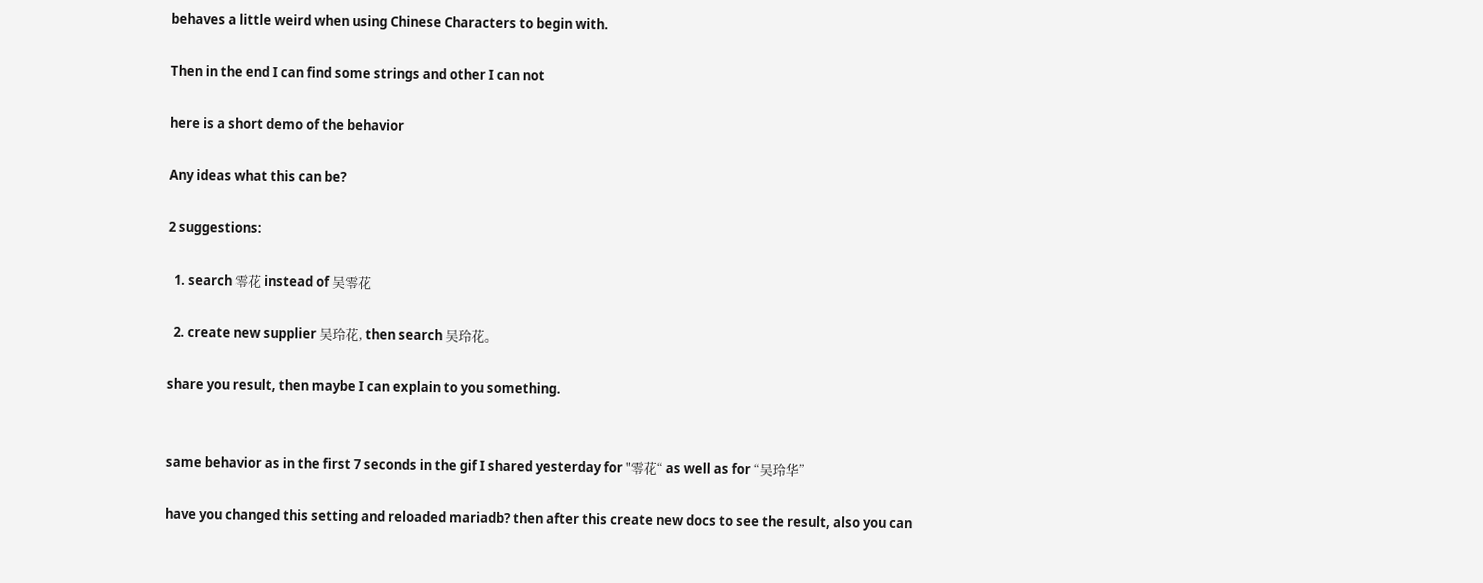behaves a little weird when using Chinese Characters to begin with.

Then in the end I can find some strings and other I can not

here is a short demo of the behavior

Any ideas what this can be?

2 suggestions:

  1. search 零花 instead of 吴零花

  2. create new supplier 吴玲花, then search 吴玲花。

share you result, then maybe I can explain to you something.


same behavior as in the first 7 seconds in the gif I shared yesterday for "零花“ as well as for “吴玲华”

have you changed this setting and reloaded mariadb? then after this create new docs to see the result, also you can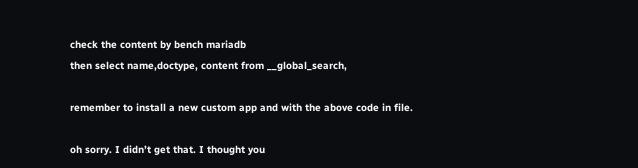check the content by bench mariadb
then select name,doctype, content from __global_search,

remember to install a new custom app and with the above code in file.

oh sorry. I didn’t get that. I thought you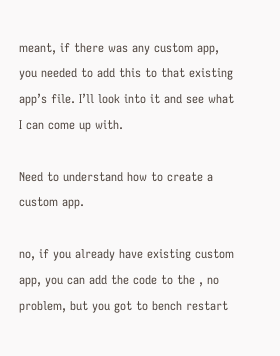meant, if there was any custom app, you needed to add this to that existing app’s file. I’ll look into it and see what I can come up with.

Need to understand how to create a custom app.

no, if you already have existing custom app, you can add the code to the , no problem, but you got to bench restart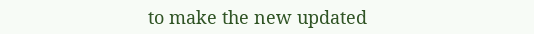to make the new updated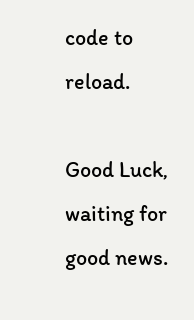code to reload.

Good Luck, waiting for good news.